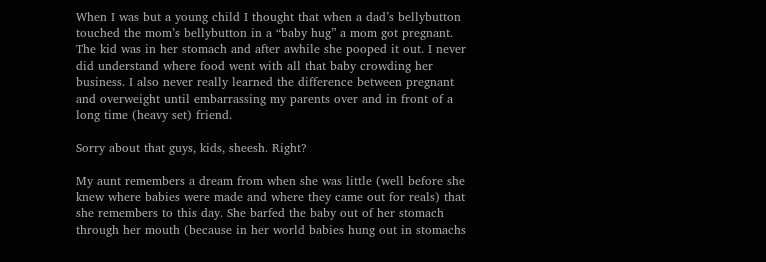When I was but a young child I thought that when a dad’s bellybutton touched the mom’s bellybutton in a “baby hug” a mom got pregnant. The kid was in her stomach and after awhile she pooped it out. I never did understand where food went with all that baby crowding her business. I also never really learned the difference between pregnant and overweight until embarrassing my parents over and in front of a long time (heavy set) friend.

Sorry about that guys, kids, sheesh. Right?

My aunt remembers a dream from when she was little (well before she knew where babies were made and where they came out for reals) that she remembers to this day. She barfed the baby out of her stomach through her mouth (because in her world babies hung out in stomachs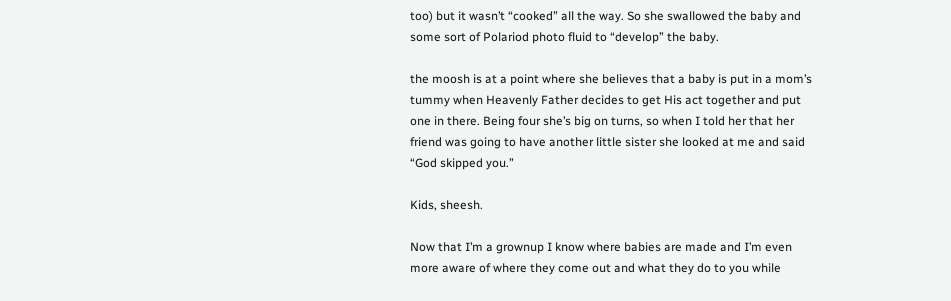too) but it wasn’t “cooked” all the way. So she swallowed the baby and some sort of Polariod photo fluid to “develop” the baby.

the moosh is at a point where she believes that a baby is put in a mom’s tummy when Heavenly Father decides to get His act together and put one in there. Being four she’s big on turns, so when I told her that her friend was going to have another little sister she looked at me and said “God skipped you.”

Kids, sheesh.

Now that I’m a grownup I know where babies are made and I’m even more aware of where they come out and what they do to you while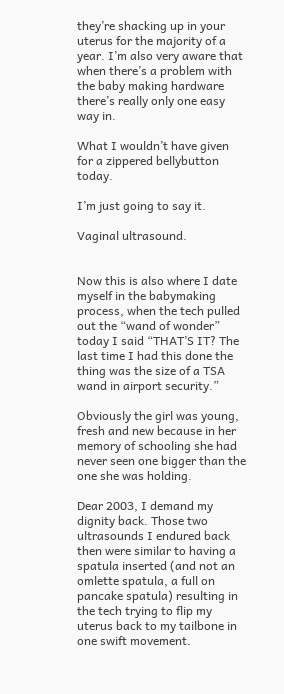they’re shacking up in your uterus for the majority of a year. I’m also very aware that when there’s a problem with the baby making hardware there’s really only one easy way in.

What I wouldn’t have given for a zippered bellybutton today.

I’m just going to say it.

Vaginal ultrasound.


Now this is also where I date myself in the babymaking process, when the tech pulled out the “wand of wonder” today I said “THAT’S IT? The last time I had this done the thing was the size of a TSA wand in airport security.”

Obviously the girl was young, fresh and new because in her memory of schooling she had never seen one bigger than the one she was holding.

Dear 2003, I demand my dignity back. Those two ultrasounds I endured back then were similar to having a spatula inserted (and not an omlette spatula, a full on pancake spatula) resulting in the tech trying to flip my uterus back to my tailbone in one swift movement.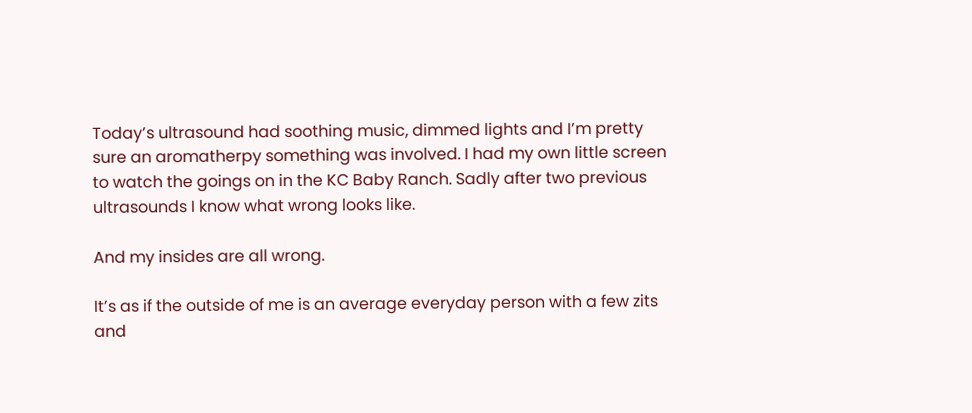Today’s ultrasound had soothing music, dimmed lights and I’m pretty sure an aromatherpy something was involved. I had my own little screen to watch the goings on in the KC Baby Ranch. Sadly after two previous ultrasounds I know what wrong looks like.

And my insides are all wrong.

It’s as if the outside of me is an average everyday person with a few zits and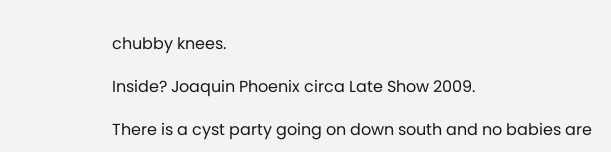chubby knees.

Inside? Joaquin Phoenix circa Late Show 2009.

There is a cyst party going on down south and no babies are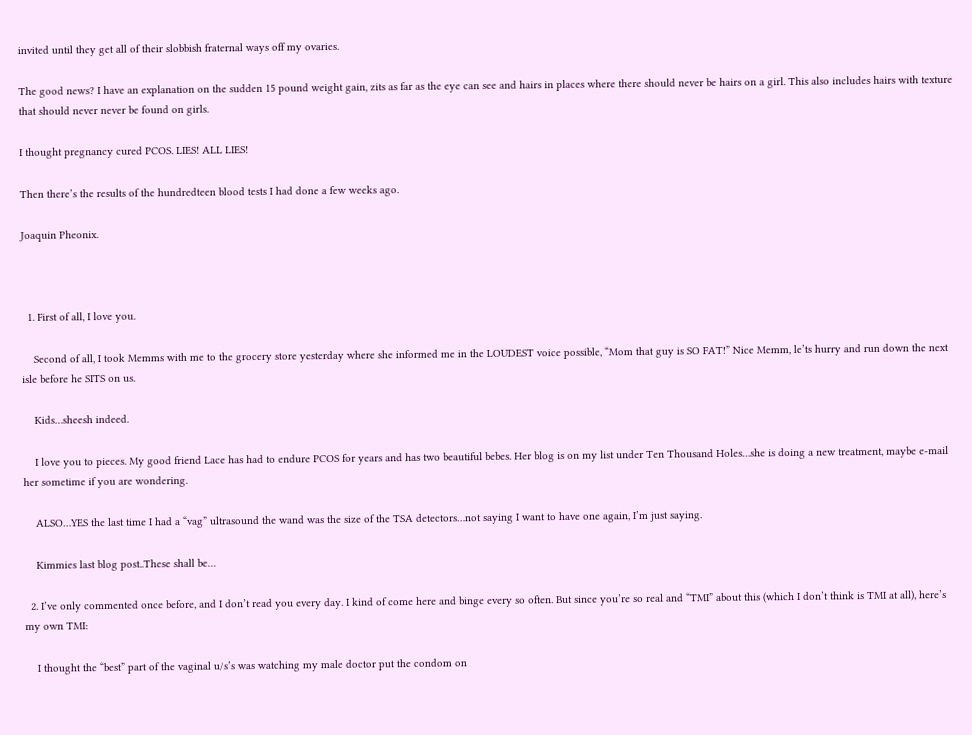invited until they get all of their slobbish fraternal ways off my ovaries.

The good news? I have an explanation on the sudden 15 pound weight gain, zits as far as the eye can see and hairs in places where there should never be hairs on a girl. This also includes hairs with texture that should never never be found on girls.

I thought pregnancy cured PCOS. LIES! ALL LIES!

Then there’s the results of the hundredteen blood tests I had done a few weeks ago.

Joaquin Pheonix.



  1. First of all, I love you.

    Second of all, I took Memms with me to the grocery store yesterday where she informed me in the LOUDEST voice possible, “Mom that guy is SO FAT!” Nice Memm, le’ts hurry and run down the next isle before he SITS on us.

    Kids…sheesh indeed.

    I love you to pieces. My good friend Lace has had to endure PCOS for years and has two beautiful bebes. Her blog is on my list under Ten Thousand Holes…she is doing a new treatment, maybe e-mail her sometime if you are wondering.

    ALSO…YES the last time I had a “vag” ultrasound the wand was the size of the TSA detectors…not saying I want to have one again, I’m just saying.

    Kimmies last blog post..These shall be…

  2. I’ve only commented once before, and I don’t read you every day. I kind of come here and binge every so often. But since you’re so real and “TMI” about this (which I don’t think is TMI at all), here’s my own TMI:

    I thought the “best” part of the vaginal u/s’s was watching my male doctor put the condom on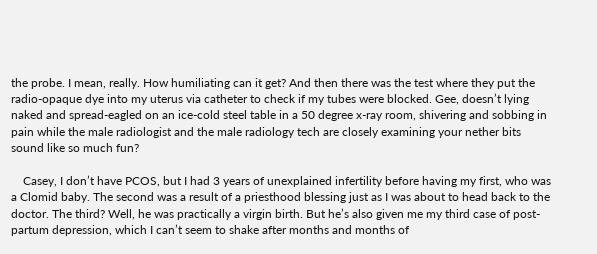the probe. I mean, really. How humiliating can it get? And then there was the test where they put the radio-opaque dye into my uterus via catheter to check if my tubes were blocked. Gee, doesn’t lying naked and spread-eagled on an ice-cold steel table in a 50 degree x-ray room, shivering and sobbing in pain while the male radiologist and the male radiology tech are closely examining your nether bits sound like so much fun?

    Casey, I don’t have PCOS, but I had 3 years of unexplained infertility before having my first, who was a Clomid baby. The second was a result of a priesthood blessing just as I was about to head back to the doctor. The third? Well, he was practically a virgin birth. But he’s also given me my third case of post-partum depression, which I can’t seem to shake after months and months of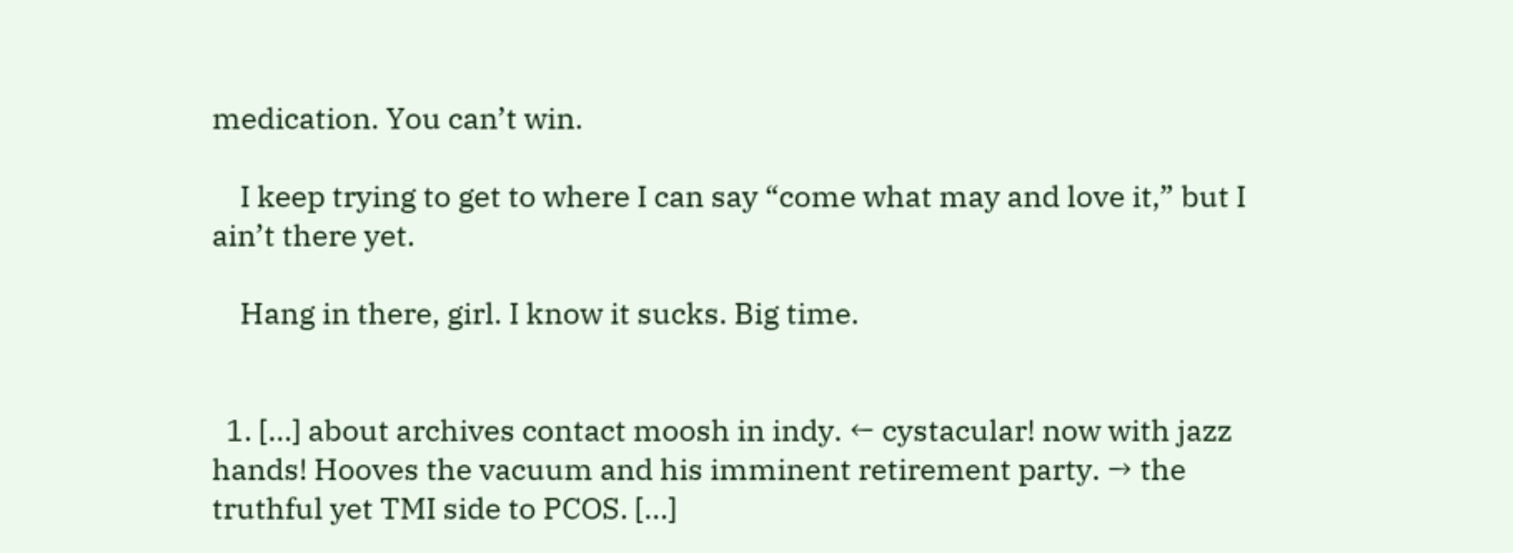medication. You can’t win.

    I keep trying to get to where I can say “come what may and love it,” but I ain’t there yet.

    Hang in there, girl. I know it sucks. Big time.


  1. […] about archives contact moosh in indy. ← cystacular! now with jazz hands! Hooves the vacuum and his imminent retirement party. → the truthful yet TMI side to PCOS. […]